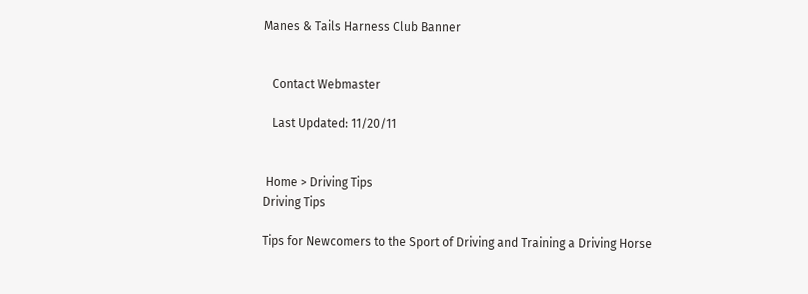Manes & Tails Harness Club Banner


   Contact Webmaster

   Last Updated: 11/20/11


 Home > Driving Tips
Driving Tips

Tips for Newcomers to the Sport of Driving and Training a Driving Horse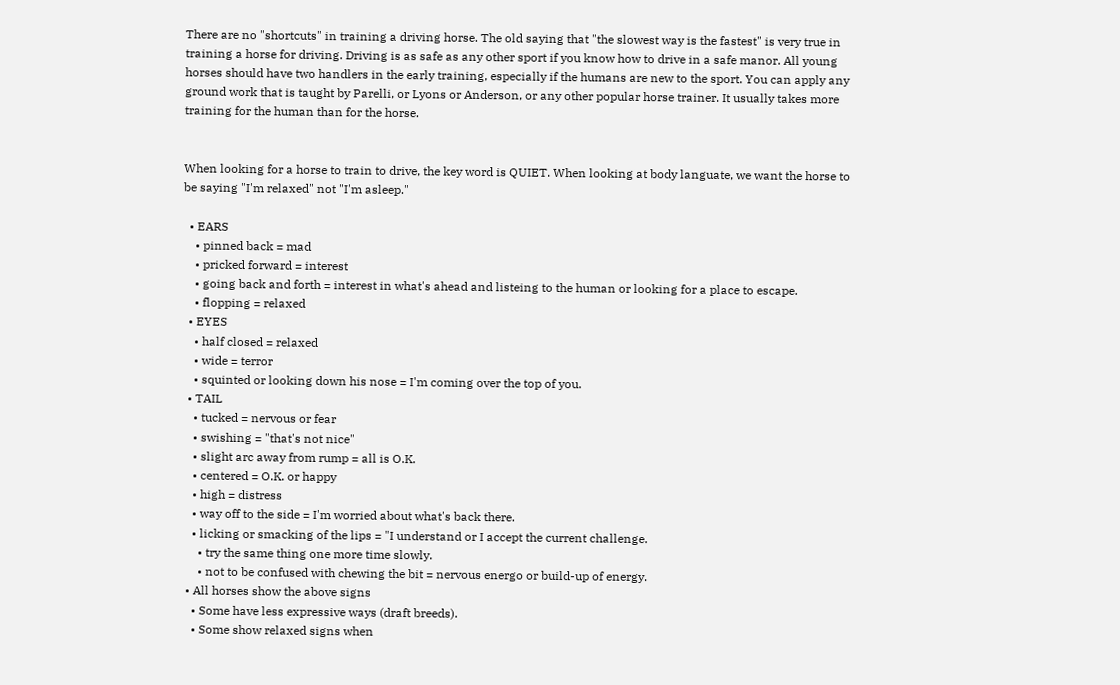There are no "shortcuts" in training a driving horse. The old saying that "the slowest way is the fastest" is very true in training a horse for driving. Driving is as safe as any other sport if you know how to drive in a safe manor. All young horses should have two handlers in the early training, especially if the humans are new to the sport. You can apply any ground work that is taught by Parelli, or Lyons or Anderson, or any other popular horse trainer. It usually takes more training for the human than for the horse.


When looking for a horse to train to drive, the key word is QUIET. When looking at body languate, we want the horse to be saying "I'm relaxed" not "I'm asleep."

  • EARS
    • pinned back = mad
    • pricked forward = interest
    • going back and forth = interest in what's ahead and listeing to the human or looking for a place to escape.
    • flopping = relaxed
  • EYES
    • half closed = relaxed
    • wide = terror
    • squinted or looking down his nose = I'm coming over the top of you.
  • TAIL
    • tucked = nervous or fear
    • swishing = "that's not nice"
    • slight arc away from rump = all is O.K.
    • centered = O.K. or happy
    • high = distress
    • way off to the side = I'm worried about what's back there.
    • licking or smacking of the lips = "I understand or I accept the current challenge.
      • try the same thing one more time slowly.
      • not to be confused with chewing the bit = nervous energo or build-up of energy.
  • All horses show the above signs
    • Some have less expressive ways (draft breeds).
    • Some show relaxed signs when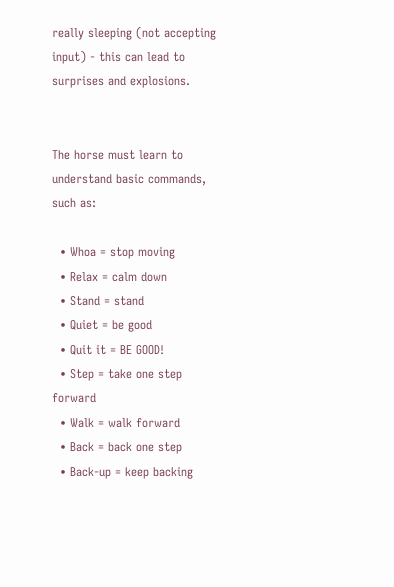really sleeping (not accepting input) - this can lead to surprises and explosions.


The horse must learn to understand basic commands, such as:

  • Whoa = stop moving
  • Relax = calm down
  • Stand = stand
  • Quiet = be good
  • Quit it = BE GOOD!
  • Step = take one step forward
  • Walk = walk forward
  • Back = back one step
  • Back-up = keep backing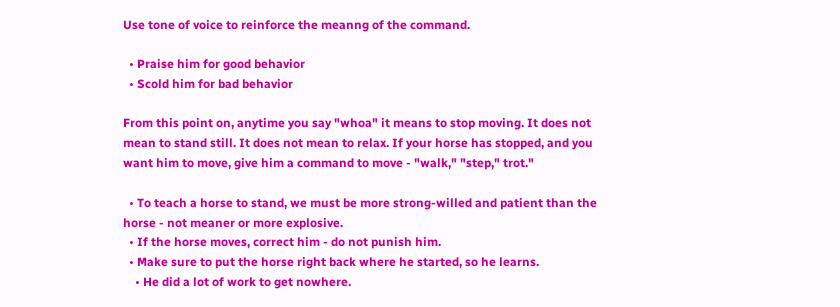Use tone of voice to reinforce the meanng of the command.

  • Praise him for good behavior
  • Scold him for bad behavior

From this point on, anytime you say "whoa" it means to stop moving. It does not mean to stand still. It does not mean to relax. If your horse has stopped, and you want him to move, give him a command to move - "walk," "step," trot."

  • To teach a horse to stand, we must be more strong-willed and patient than the horse - not meaner or more explosive.
  • If the horse moves, correct him - do not punish him.
  • Make sure to put the horse right back where he started, so he learns.
    • He did a lot of work to get nowhere.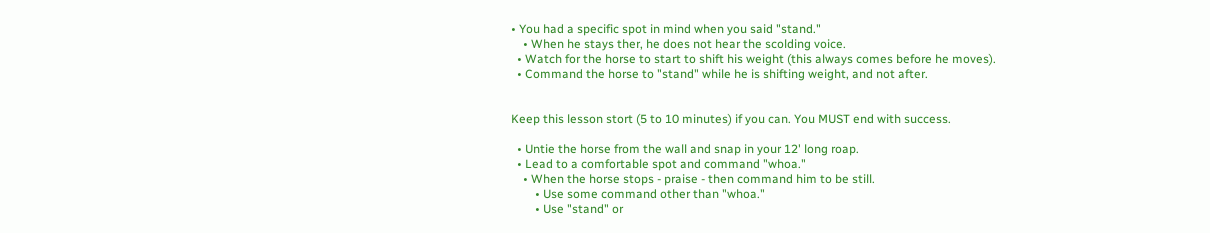• You had a specific spot in mind when you said "stand."
    • When he stays ther, he does not hear the scolding voice.
  • Watch for the horse to start to shift his weight (this always comes before he moves).
  • Command the horse to "stand" while he is shifting weight, and not after.


Keep this lesson stort (5 to 10 minutes) if you can. You MUST end with success.

  • Untie the horse from the wall and snap in your 12' long roap.
  • Lead to a comfortable spot and command "whoa."
    • When the horse stops - praise - then command him to be still.
        • Use some command other than "whoa."
        • Use "stand" or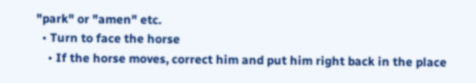"park" or "amen" etc.
  • Turn to face the horse
    • If the horse moves, correct him and put him right back in the place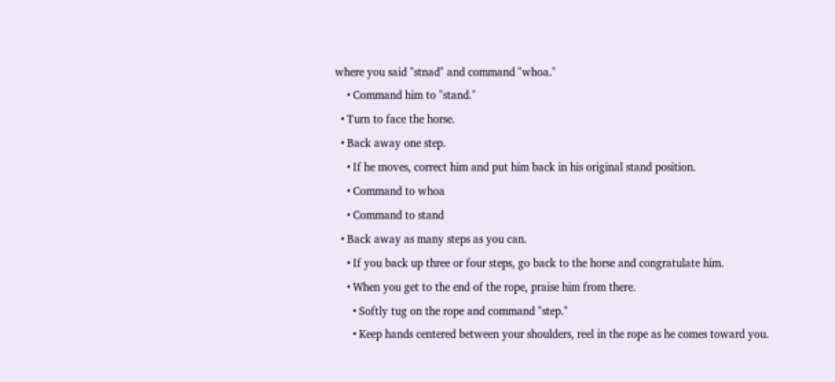where you said "stnad" and command "whoa."
    • Command him to "stand."
  • Turn to face the horse.
  • Back away one step.
    • If he moves, correct him and put him back in his original stand position.
    • Command to whoa
    • Command to stand
  • Back away as many steps as you can.
    • If you back up three or four steps, go back to the horse and congratulate him.
    • When you get to the end of the rope, praise him from there.
      • Softly tug on the rope and command "step."
      • Keep hands centered between your shoulders, reel in the rope as he comes toward you.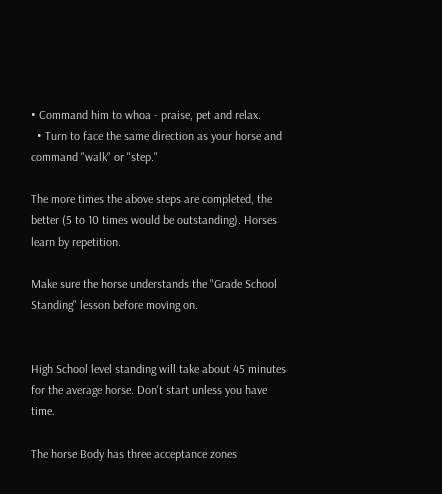• Command him to whoa - praise, pet and relax.
  • Turn to face the same direction as your horse and command "walk" or "step."

The more times the above steps are completed, the better (5 to 10 times would be outstanding). Horses learn by repetition.

Make sure the horse understands the "Grade School Standing" lesson before moving on.


High School level standing will take about 45 minutes for the average horse. Don't start unless you have time.

The horse Body has three acceptance zones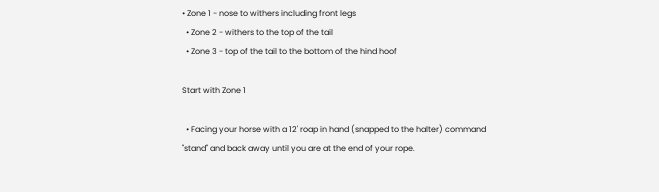• Zone 1 - nose to withers including front legs
  • Zone 2 - withers to the top of the tail
  • Zone 3 - top of the tail to the bottom of the hind hoof

Start with Zone 1

  • Facing your horse with a 12' roap in hand (snapped to the halter) command "stand" and back away until you are at the end of your rope.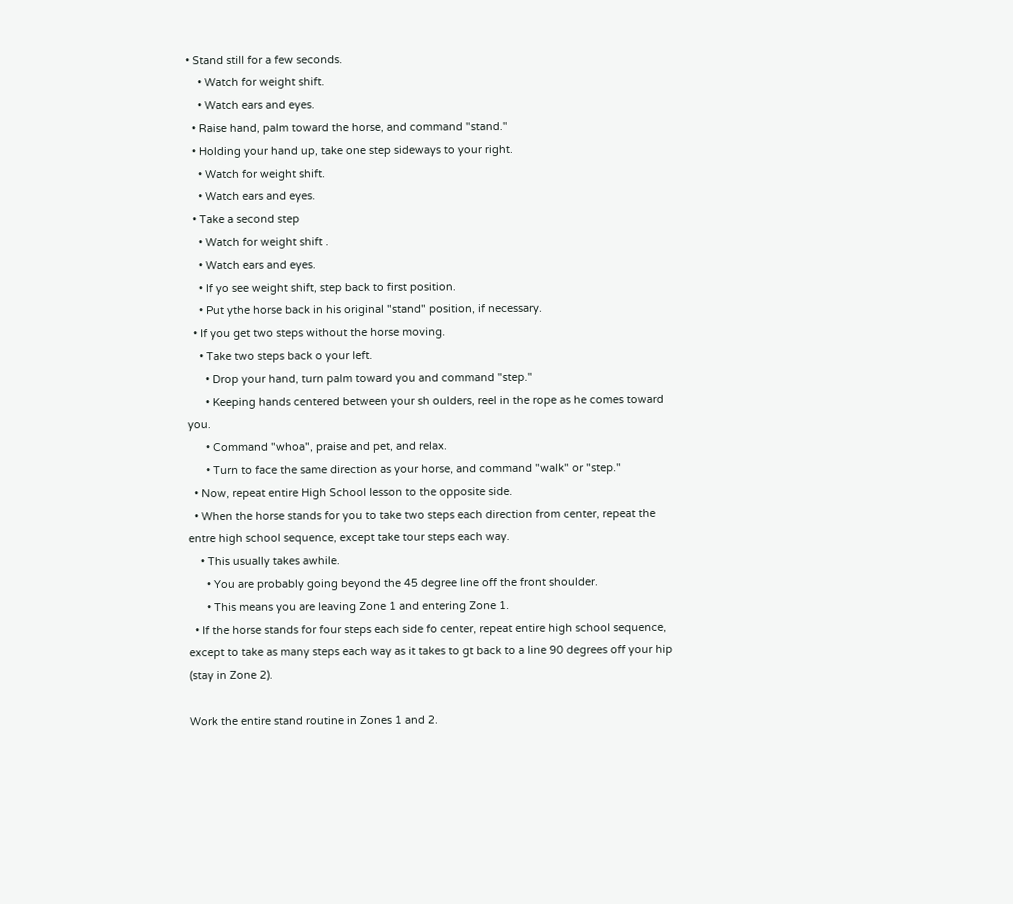• Stand still for a few seconds.
    • Watch for weight shift.
    • Watch ears and eyes.
  • Raise hand, palm toward the horse, and command "stand."
  • Holding your hand up, take one step sideways to your right.
    • Watch for weight shift.
    • Watch ears and eyes.
  • Take a second step
    • Watch for weight shift .
    • Watch ears and eyes.
    • If yo see weight shift, step back to first position.
    • Put ythe horse back in his original "stand" position, if necessary.
  • If you get two steps without the horse moving.
    • Take two steps back o your left.
      • Drop your hand, turn palm toward you and command "step."
      • Keeping hands centered between your sh oulders, reel in the rope as he comes toward you.
      • Command "whoa", praise and pet, and relax.
      • Turn to face the same direction as your horse, and command "walk" or "step."
  • Now, repeat entire High School lesson to the opposite side.
  • When the horse stands for you to take two steps each direction from center, repeat the entre high school sequence, except take tour steps each way.
    • This usually takes awhile.
      • You are probably going beyond the 45 degree line off the front shoulder.
      • This means you are leaving Zone 1 and entering Zone 1.
  • If the horse stands for four steps each side fo center, repeat entire high school sequence, except to take as many steps each way as it takes to gt back to a line 90 degrees off your hip (stay in Zone 2).

Work the entire stand routine in Zones 1 and 2.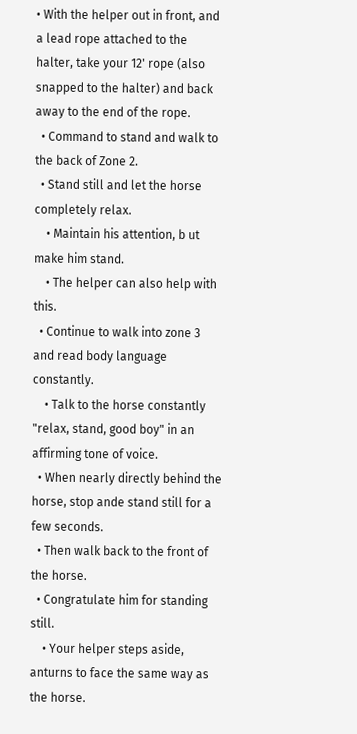• With the helper out in front, and a lead rope attached to the halter, take your 12' rope (also snapped to the halter) and back away to the end of the rope.
  • Command to stand and walk to the back of Zone 2.
  • Stand still and let the horse completely relax.
    • Maintain his attention, b ut make him stand.
    • The helper can also help with this.
  • Continue to walk into zone 3 and read body language constantly.
    • Talk to the horse constantly "relax, stand, good boy" in an affirming tone of voice.
  • When nearly directly behind the horse, stop ande stand still for a few seconds.
  • Then walk back to the front of the horse.
  • Congratulate him for standing still.
    • Your helper steps aside, anturns to face the same way as the horse.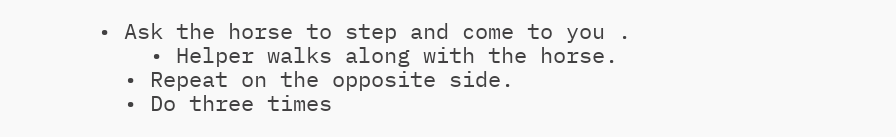• Ask the horse to step and come to you .
    • Helper walks along with the horse.
  • Repeat on the opposite side.
  • Do three times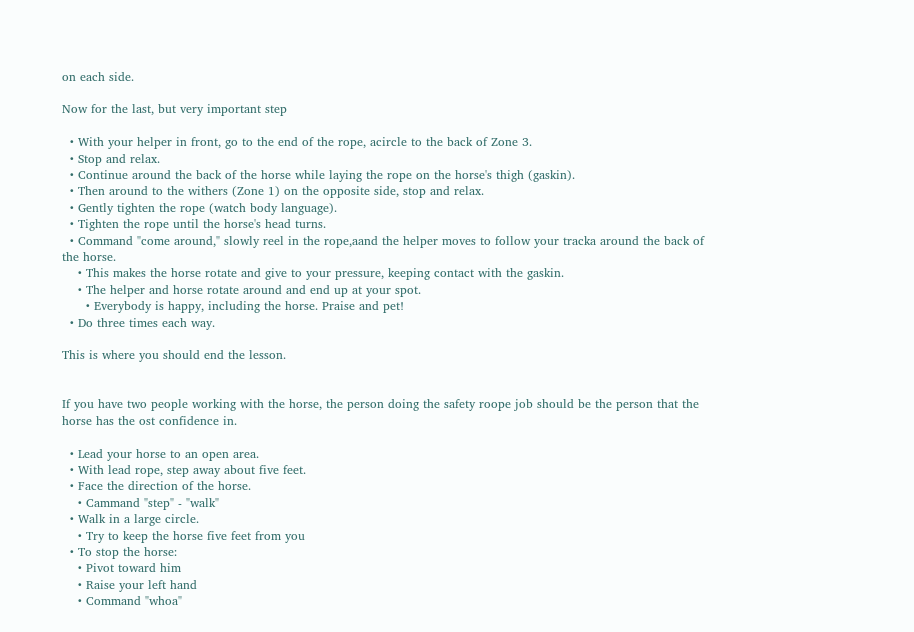on each side.

Now for the last, but very important step

  • With your helper in front, go to the end of the rope, acircle to the back of Zone 3.
  • Stop and relax.
  • Continue around the back of the horse while laying the rope on the horse's thigh (gaskin).
  • Then around to the withers (Zone 1) on the opposite side, stop and relax.
  • Gently tighten the rope (watch body language).
  • Tighten the rope until the horse's head turns.
  • Command "come around," slowly reel in the rope,aand the helper moves to follow your tracka around the back of the horse.
    • This makes the horse rotate and give to your pressure, keeping contact with the gaskin.
    • The helper and horse rotate around and end up at your spot.
      • Everybody is happy, including the horse. Praise and pet!
  • Do three times each way.

This is where you should end the lesson.


If you have two people working with the horse, the person doing the safety roope job should be the person that the horse has the ost confidence in.

  • Lead your horse to an open area.
  • With lead rope, step away about five feet.
  • Face the direction of the horse.
    • Cammand "step" - "walk"
  • Walk in a large circle.
    • Try to keep the horse five feet from you
  • To stop the horse:
    • Pivot toward him
    • Raise your left hand
    • Command "whoa"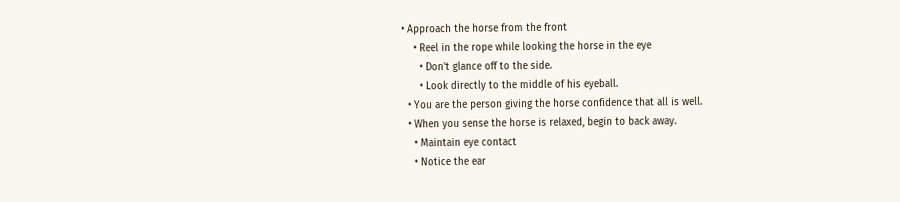• Approach the horse from the front
    • Reel in the rope while looking the horse in the eye
      • Don't glance off to the side.
      • Look directly to the middle of his eyeball.
  • You are the person giving the horse confidence that all is well.
  • When you sense the horse is relaxed, begin to back away.
    • Maintain eye contact
    • Notice the ear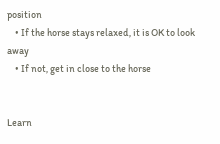position
    • If the horse stays relaxed, it is OK to look away
    • If not, get in close to the horse


Learn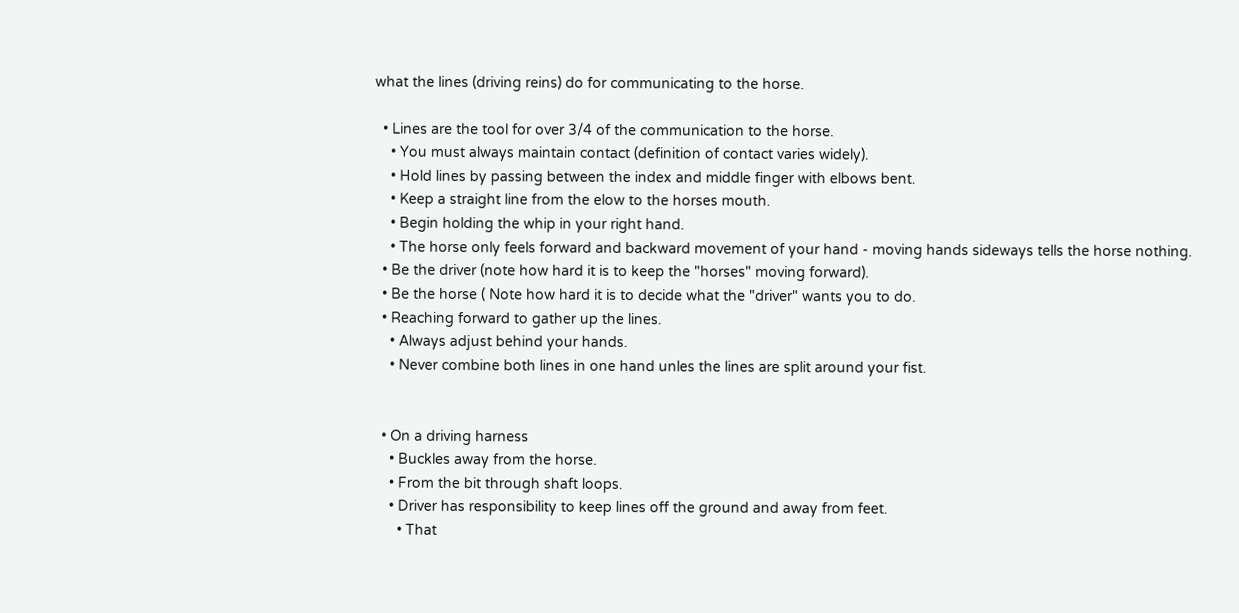what the lines (driving reins) do for communicating to the horse.

  • Lines are the tool for over 3/4 of the communication to the horse.
    • You must always maintain contact (definition of contact varies widely).
    • Hold lines by passing between the index and middle finger with elbows bent.
    • Keep a straight line from the elow to the horses mouth.
    • Begin holding the whip in your right hand.
    • The horse only feels forward and backward movement of your hand - moving hands sideways tells the horse nothing.
  • Be the driver (note how hard it is to keep the "horses" moving forward).
  • Be the horse ( Note how hard it is to decide what the "driver" wants you to do.
  • Reaching forward to gather up the lines.
    • Always adjust behind your hands.
    • Never combine both lines in one hand unles the lines are split around your fist.


  • On a driving harness
    • Buckles away from the horse.
    • From the bit through shaft loops.
    • Driver has responsibility to keep lines off the ground and away from feet.
      • That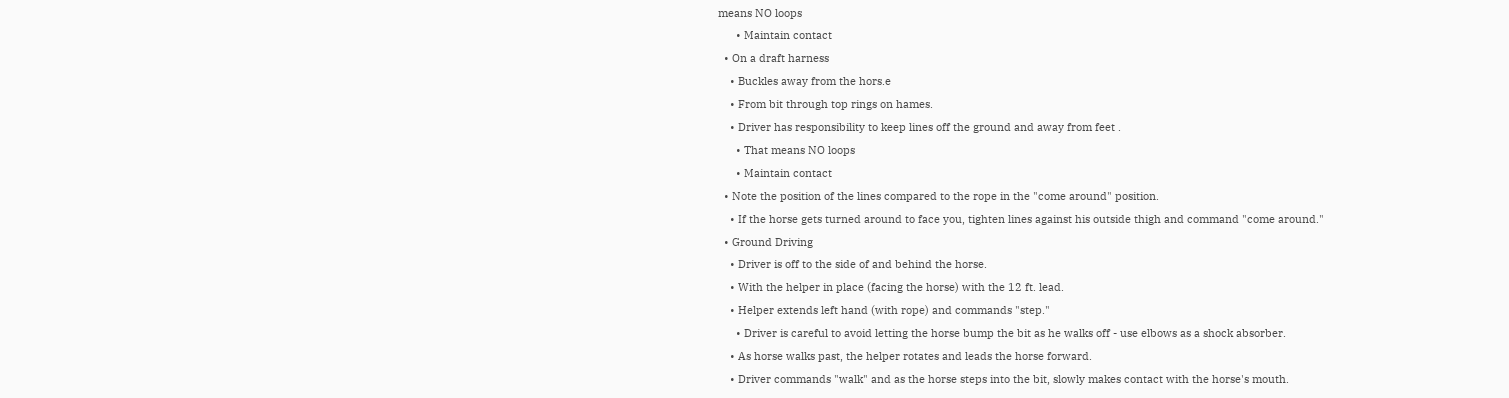means NO loops
      • Maintain contact
  • On a draft harness
    • Buckles away from the hors.e
    • From bit through top rings on hames.
    • Driver has responsibility to keep lines off the ground and away from feet .
      • That means NO loops
      • Maintain contact
  • Note the position of the lines compared to the rope in the "come around" position.
    • If the horse gets turned around to face you, tighten lines against his outside thigh and command "come around."
  • Ground Driving
    • Driver is off to the side of and behind the horse.
    • With the helper in place (facing the horse) with the 12 ft. lead.
    • Helper extends left hand (with rope) and commands "step."
      • Driver is careful to avoid letting the horse bump the bit as he walks off - use elbows as a shock absorber.
    • As horse walks past, the helper rotates and leads the horse forward.
    • Driver commands "walk" and as the horse steps into the bit, slowly makes contact with the horse's mouth.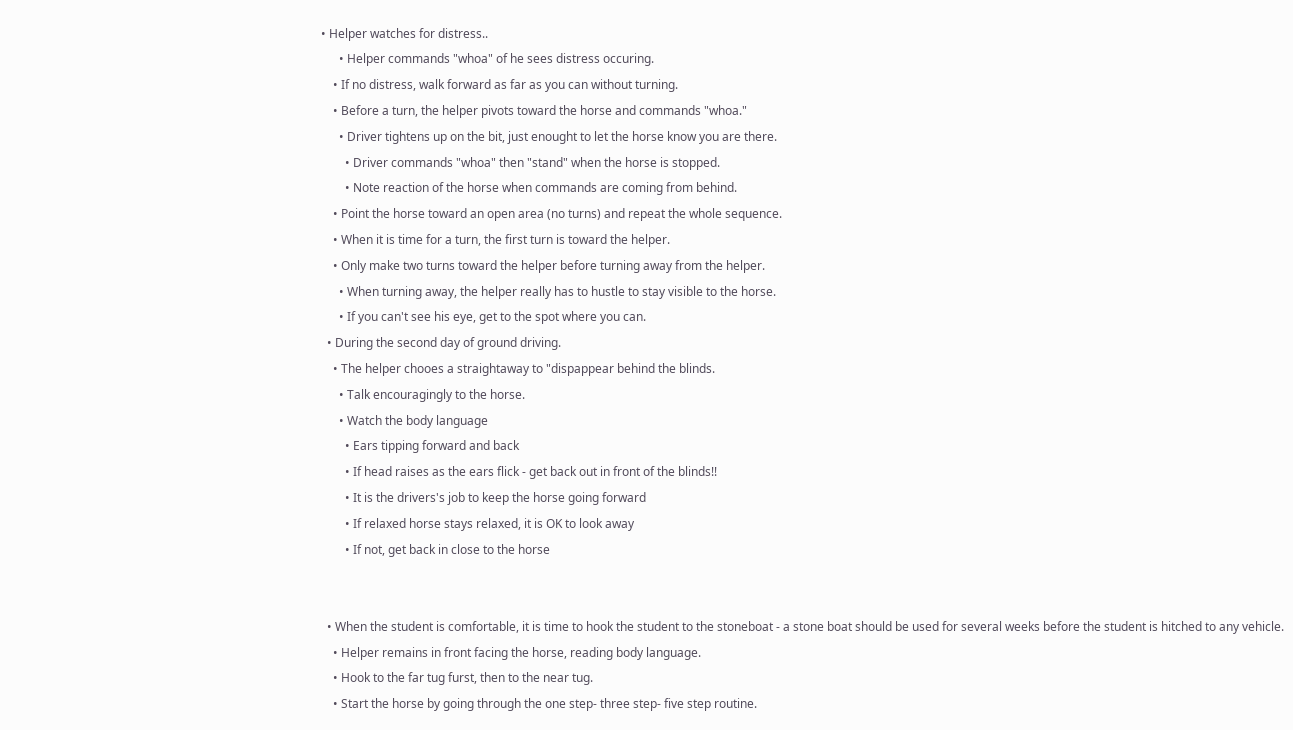• Helper watches for distress..
      • Helper commands "whoa" of he sees distress occuring.
    • If no distress, walk forward as far as you can without turning.
    • Before a turn, the helper pivots toward the horse and commands "whoa."
      • Driver tightens up on the bit, just enought to let the horse know you are there.
        • Driver commands "whoa" then "stand" when the horse is stopped.
        • Note reaction of the horse when commands are coming from behind.
    • Point the horse toward an open area (no turns) and repeat the whole sequence.
    • When it is time for a turn, the first turn is toward the helper.
    • Only make two turns toward the helper before turning away from the helper.
      • When turning away, the helper really has to hustle to stay visible to the horse.
      • If you can't see his eye, get to the spot where you can.
  • During the second day of ground driving.
    • The helper chooes a straightaway to "dispappear behind the blinds.
      • Talk encouragingly to the horse.
      • Watch the body language
        • Ears tipping forward and back
        • If head raises as the ears flick - get back out in front of the blinds!!
        • It is the drivers's job to keep the horse going forward
        • If relaxed horse stays relaxed, it is OK to look away
        • If not, get back in close to the horse


  • When the student is comfortable, it is time to hook the student to the stoneboat - a stone boat should be used for several weeks before the student is hitched to any vehicle.
    • Helper remains in front facing the horse, reading body language.
    • Hook to the far tug furst, then to the near tug.
    • Start the horse by going through the one step- three step- five step routine.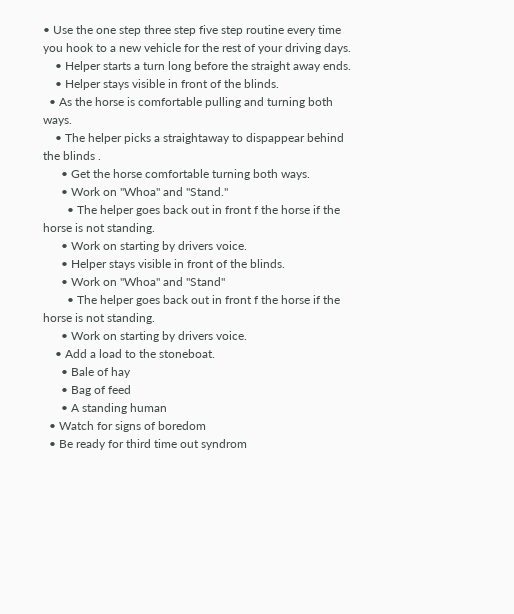• Use the one step three step five step routine every time you hook to a new vehicle for the rest of your driving days.
    • Helper starts a turn long before the straight away ends.
    • Helper stays visible in front of the blinds.
  • As the horse is comfortable pulling and turning both ways.
    • The helper picks a straightaway to dispappear behind the blinds .
      • Get the horse comfortable turning both ways.
      • Work on "Whoa" and "Stand."
        • The helper goes back out in front f the horse if the horse is not standing.
      • Work on starting by drivers voice.
      • Helper stays visible in front of the blinds.
      • Work on "Whoa" and "Stand"
        • The helper goes back out in front f the horse if the horse is not standing.
      • Work on starting by drivers voice.
    • Add a load to the stoneboat.
      • Bale of hay
      • Bag of feed
      • A standing human
  • Watch for signs of boredom
  • Be ready for third time out syndrom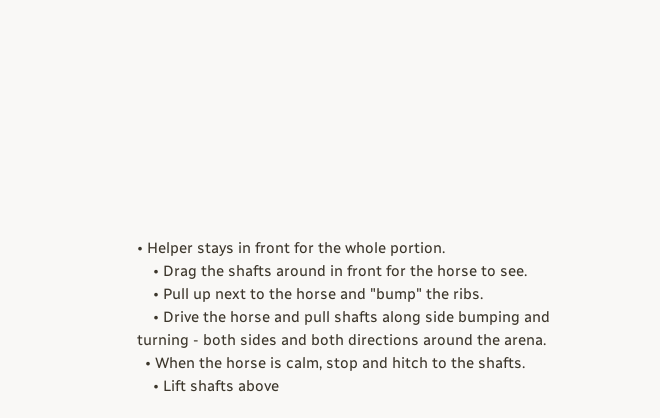• Helper stays in front for the whole portion.
    • Drag the shafts around in front for the horse to see.
    • Pull up next to the horse and "bump" the ribs.
    • Drive the horse and pull shafts along side bumping and turning - both sides and both directions around the arena.
  • When the horse is calm, stop and hitch to the shafts.
    • Lift shafts above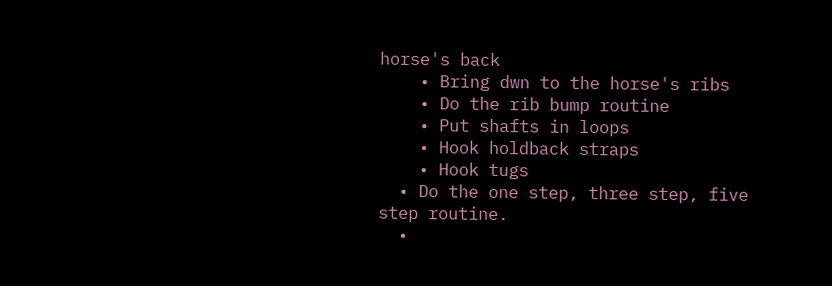horse's back
    • Bring dwn to the horse's ribs
    • Do the rib bump routine
    • Put shafts in loops
    • Hook holdback straps
    • Hook tugs
  • Do the one step, three step, five step routine.
  •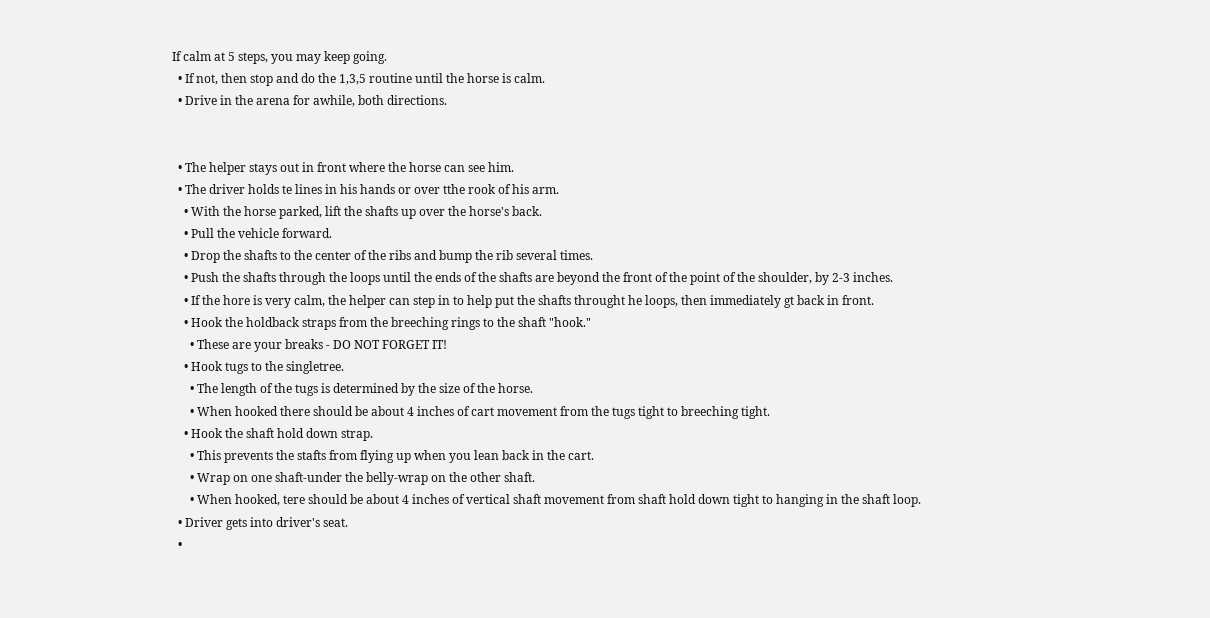If calm at 5 steps, you may keep going.
  • If not, then stop and do the 1,3,5 routine until the horse is calm.
  • Drive in the arena for awhile, both directions.


  • The helper stays out in front where the horse can see him.
  • The driver holds te lines in his hands or over tthe rook of his arm.
    • With the horse parked, lift the shafts up over the horse's back.
    • Pull the vehicle forward.
    • Drop the shafts to the center of the ribs and bump the rib several times.
    • Push the shafts through the loops until the ends of the shafts are beyond the front of the point of the shoulder, by 2-3 inches.
    • If the hore is very calm, the helper can step in to help put the shafts throught he loops, then immediately gt back in front.
    • Hook the holdback straps from the breeching rings to the shaft "hook."
      • These are your breaks - DO NOT FORGET IT!
    • Hook tugs to the singletree.
      • The length of the tugs is determined by the size of the horse.
      • When hooked there should be about 4 inches of cart movement from the tugs tight to breeching tight.
    • Hook the shaft hold down strap.
      • This prevents the stafts from flying up when you lean back in the cart.
      • Wrap on one shaft-under the belly-wrap on the other shaft.
      • When hooked, tere should be about 4 inches of vertical shaft movement from shaft hold down tight to hanging in the shaft loop.
  • Driver gets into driver's seat.
  •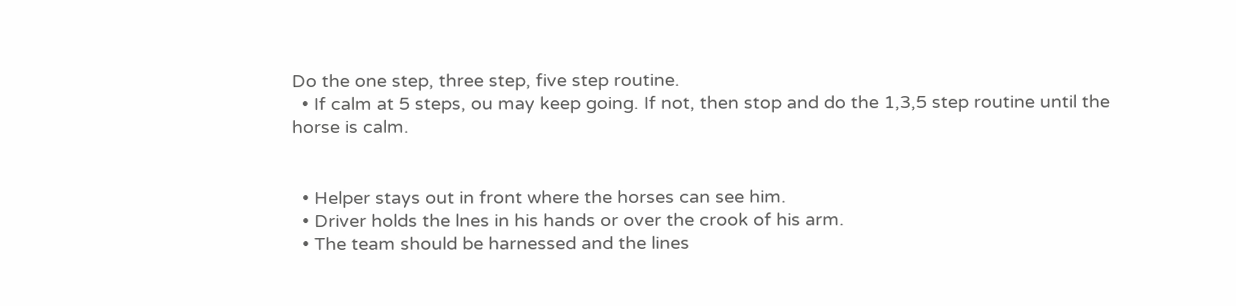Do the one step, three step, five step routine.
  • If calm at 5 steps, ou may keep going. If not, then stop and do the 1,3,5 step routine until the horse is calm.


  • Helper stays out in front where the horses can see him.
  • Driver holds the lnes in his hands or over the crook of his arm.
  • The team should be harnessed and the lines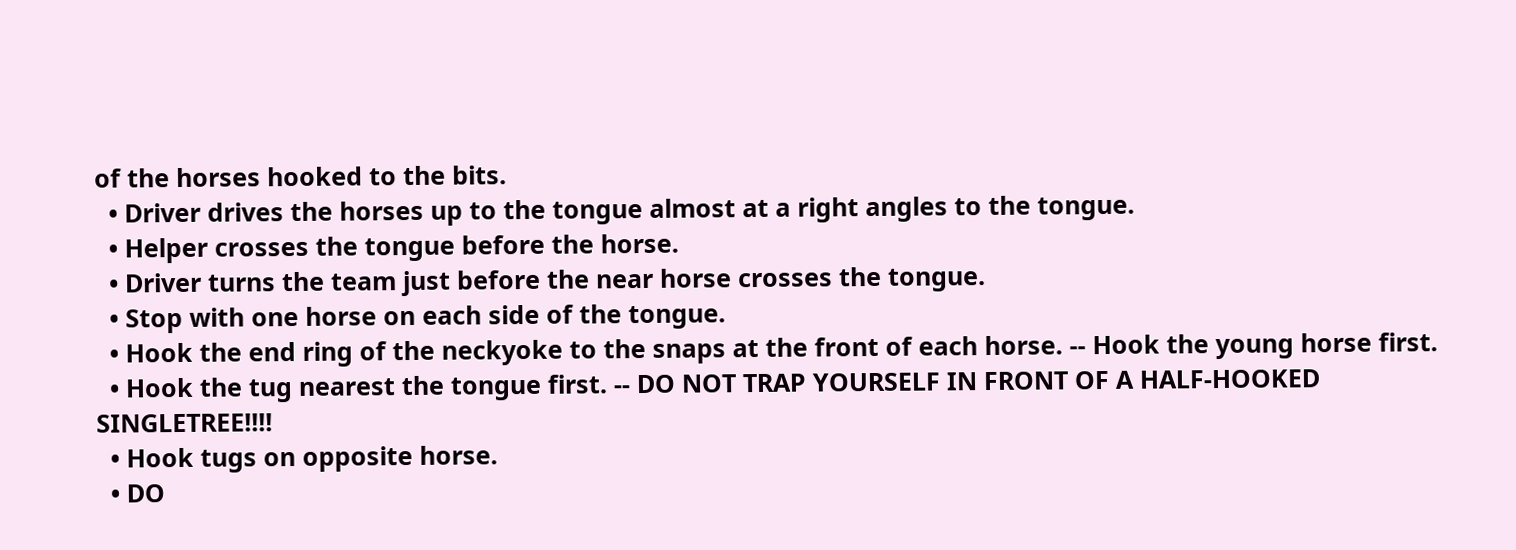of the horses hooked to the bits.
  • Driver drives the horses up to the tongue almost at a right angles to the tongue.
  • Helper crosses the tongue before the horse.
  • Driver turns the team just before the near horse crosses the tongue.
  • Stop with one horse on each side of the tongue.
  • Hook the end ring of the neckyoke to the snaps at the front of each horse. -- Hook the young horse first.
  • Hook the tug nearest the tongue first. -- DO NOT TRAP YOURSELF IN FRONT OF A HALF-HOOKED SINGLETREE!!!!
  • Hook tugs on opposite horse.
  • DO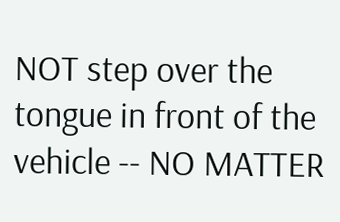NOT step over the tongue in front of the vehicle -- NO MATTER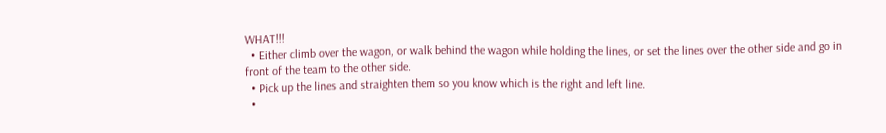WHAT!!!
  • Either climb over the wagon, or walk behind the wagon while holding the lines, or set the lines over the other side and go in front of the team to the other side.
  • Pick up the lines and straighten them so you know which is the right and left line.
  •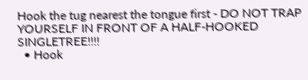Hook the tug nearest the tongue first - DO NOT TRAP YOURSELF IN FRONT OF A HALF-HOOKED SINGLETREE!!!!
  • Hook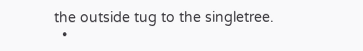the outside tug to the singletree.
  •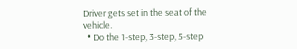Driver gets set in the seat of the vehicle.
  • Do the 1-step, 3-step, 5-step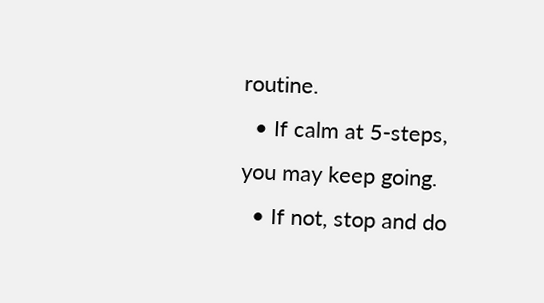routine.
  • If calm at 5-steps, you may keep going.
  • If not, stop and do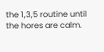the 1,3,5 routine until the hores are calm.